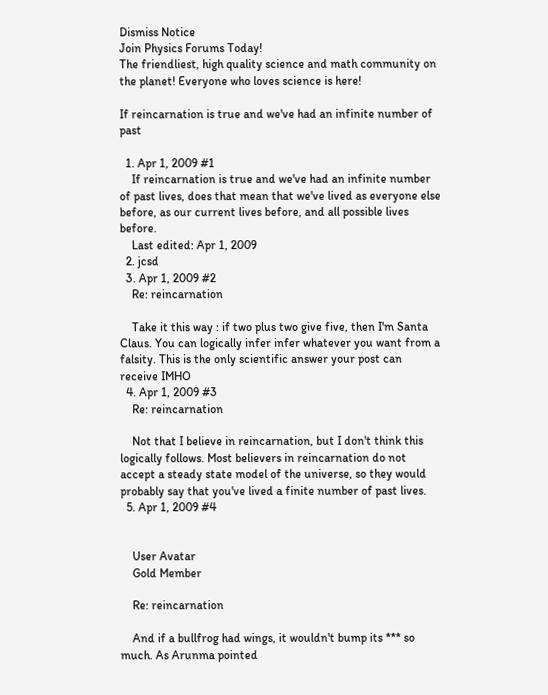Dismiss Notice
Join Physics Forums Today!
The friendliest, high quality science and math community on the planet! Everyone who loves science is here!

If reincarnation is true and we've had an infinite number of past

  1. Apr 1, 2009 #1
    If reincarnation is true and we've had an infinite number of past lives, does that mean that we've lived as everyone else before, as our current lives before, and all possible lives before.
    Last edited: Apr 1, 2009
  2. jcsd
  3. Apr 1, 2009 #2
    Re: reincarnation

    Take it this way : if two plus two give five, then I'm Santa Claus. You can logically infer infer whatever you want from a falsity. This is the only scientific answer your post can receive IMHO
  4. Apr 1, 2009 #3
    Re: reincarnation

    Not that I believe in reincarnation, but I don't think this logically follows. Most believers in reincarnation do not accept a steady state model of the universe, so they would probably say that you've lived a finite number of past lives.
  5. Apr 1, 2009 #4


    User Avatar
    Gold Member

    Re: reincarnation

    And if a bullfrog had wings, it wouldn't bump its *** so much. As Arunma pointed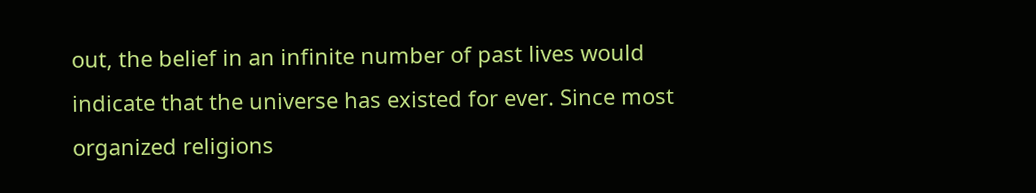out, the belief in an infinite number of past lives would indicate that the universe has existed for ever. Since most organized religions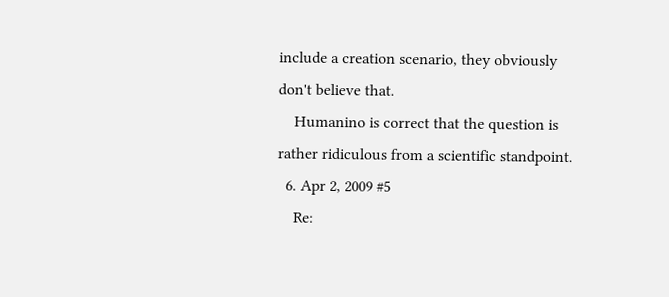include a creation scenario, they obviously don't believe that.
    Humanino is correct that the question is rather ridiculous from a scientific standpoint.
  6. Apr 2, 2009 #5
    Re: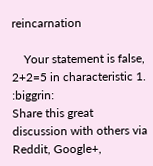reincarnation

    Your statement is false, 2+2=5 in characteristic 1. :biggrin:
Share this great discussion with others via Reddit, Google+,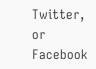Twitter, or Facebook